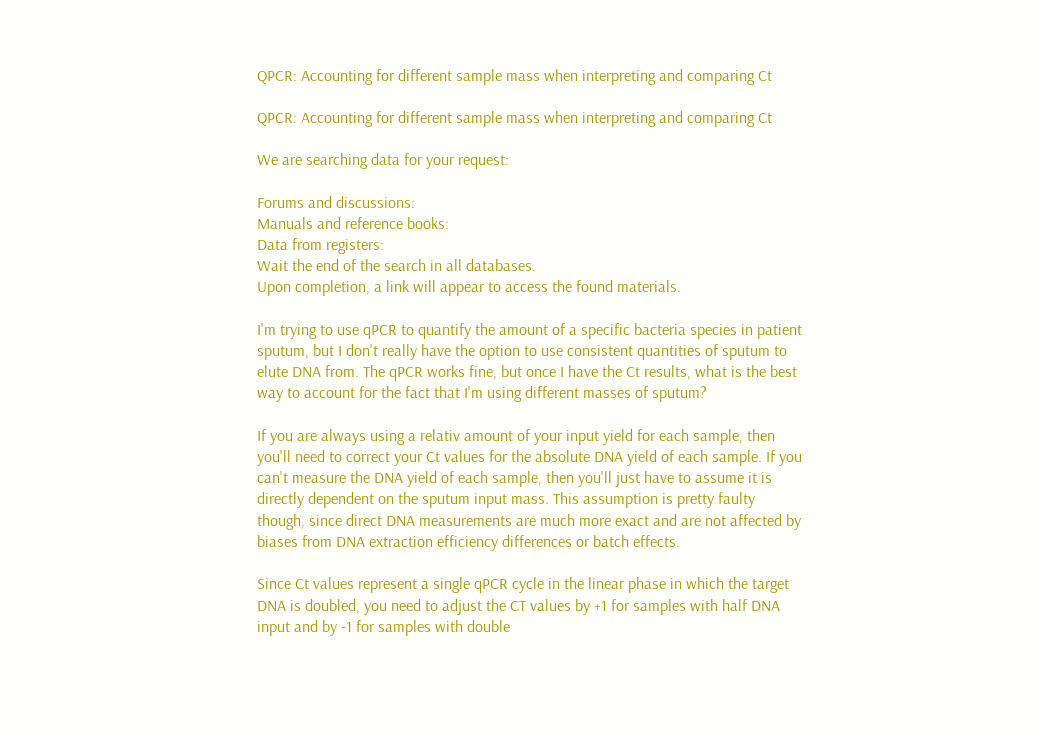QPCR: Accounting for different sample mass when interpreting and comparing Ct

QPCR: Accounting for different sample mass when interpreting and comparing Ct

We are searching data for your request:

Forums and discussions:
Manuals and reference books:
Data from registers:
Wait the end of the search in all databases.
Upon completion, a link will appear to access the found materials.

I'm trying to use qPCR to quantify the amount of a specific bacteria species in patient sputum, but I don't really have the option to use consistent quantities of sputum to elute DNA from. The qPCR works fine, but once I have the Ct results, what is the best way to account for the fact that I'm using different masses of sputum?

If you are always using a relativ amount of your input yield for each sample, then you'll need to correct your Ct values for the absolute DNA yield of each sample. If you can't measure the DNA yield of each sample, then you'll just have to assume it is directly dependent on the sputum input mass. This assumption is pretty faulty though, since direct DNA measurements are much more exact and are not affected by biases from DNA extraction efficiency differences or batch effects.

Since Ct values represent a single qPCR cycle in the linear phase in which the target DNA is doubled, you need to adjust the CT values by +1 for samples with half DNA input and by -1 for samples with double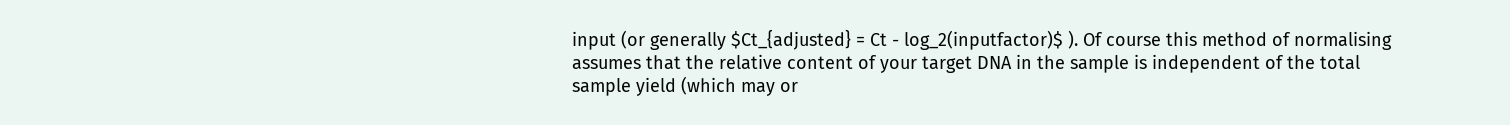input (or generally $Ct_{adjusted} = Ct - log_2(inputfactor)$ ). Of course this method of normalising assumes that the relative content of your target DNA in the sample is independent of the total sample yield (which may or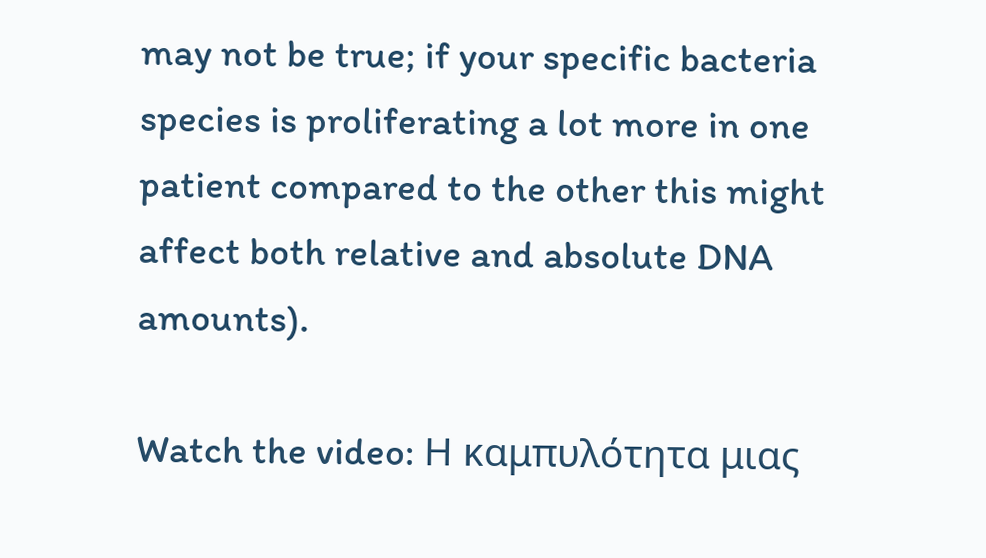may not be true; if your specific bacteria species is proliferating a lot more in one patient compared to the other this might affect both relative and absolute DNA amounts).

Watch the video: Η καμπυλότητα μιας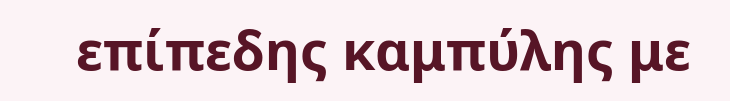επίπεδης καμπύλης με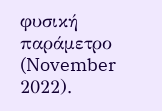φυσική παράμετρο (November 2022).